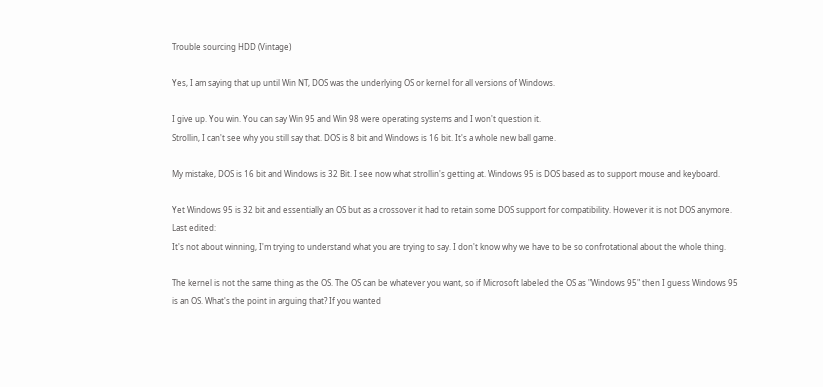Trouble sourcing HDD (Vintage)

Yes, I am saying that up until Win NT, DOS was the underlying OS or kernel for all versions of Windows.

I give up. You win. You can say Win 95 and Win 98 were operating systems and I won't question it.
Strollin, I can't see why you still say that. DOS is 8 bit and Windows is 16 bit. It's a whole new ball game.

My mistake, DOS is 16 bit and Windows is 32 Bit. I see now what strollin's getting at. Windows 95 is DOS based as to support mouse and keyboard.

Yet Windows 95 is 32 bit and essentially an OS but as a crossover it had to retain some DOS support for compatibility. However it is not DOS anymore.
Last edited:
It's not about winning, I'm trying to understand what you are trying to say. I don't know why we have to be so confrotational about the whole thing.

The kernel is not the same thing as the OS. The OS can be whatever you want, so if Microsoft labeled the OS as "Windows 95" then I guess Windows 95 is an OS. What's the point in arguing that? If you wanted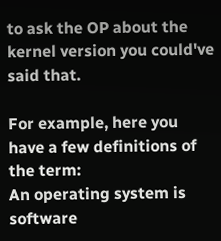to ask the OP about the kernel version you could've said that.

For example, here you have a few definitions of the term:
An operating system is software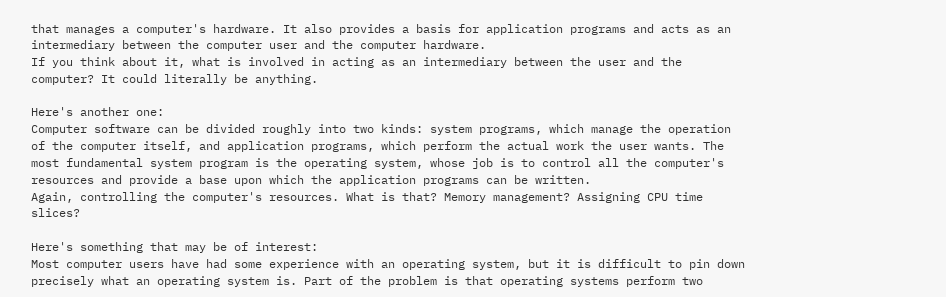that manages a computer's hardware. It also provides a basis for application programs and acts as an intermediary between the computer user and the computer hardware.
If you think about it, what is involved in acting as an intermediary between the user and the computer? It could literally be anything.

Here's another one:
Computer software can be divided roughly into two kinds: system programs, which manage the operation of the computer itself, and application programs, which perform the actual work the user wants. The most fundamental system program is the operating system, whose job is to control all the computer's resources and provide a base upon which the application programs can be written.
Again, controlling the computer's resources. What is that? Memory management? Assigning CPU time slices?

Here's something that may be of interest:
Most computer users have had some experience with an operating system, but it is difficult to pin down precisely what an operating system is. Part of the problem is that operating systems perform two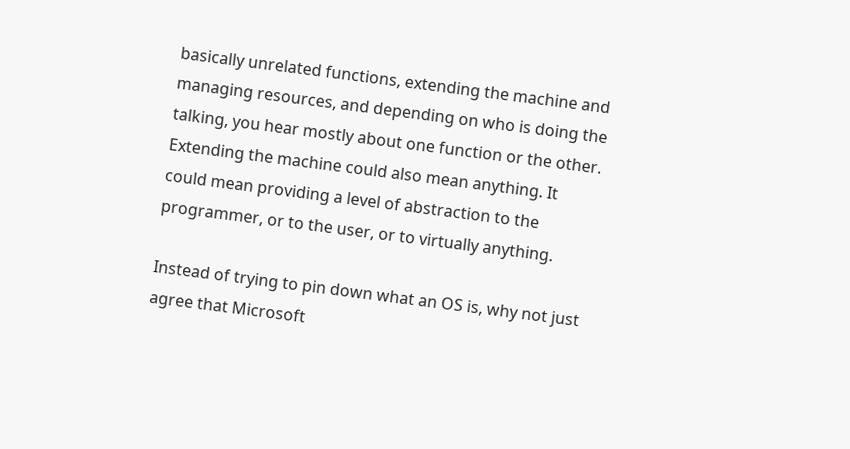basically unrelated functions, extending the machine and managing resources, and depending on who is doing the talking, you hear mostly about one function or the other.
Extending the machine could also mean anything. It could mean providing a level of abstraction to the programmer, or to the user, or to virtually anything.

Instead of trying to pin down what an OS is, why not just agree that Microsoft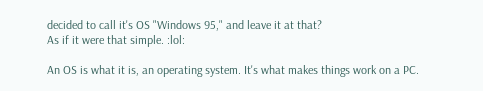decided to call it's OS "Windows 95," and leave it at that?
As if it were that simple. :lol:

An OS is what it is, an operating system. It's what makes things work on a PC.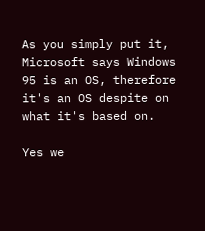As you simply put it, Microsoft says Windows 95 is an OS, therefore it's an OS despite on what it's based on.

Yes we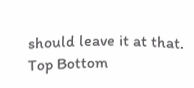should leave it at that.
Top Bottom